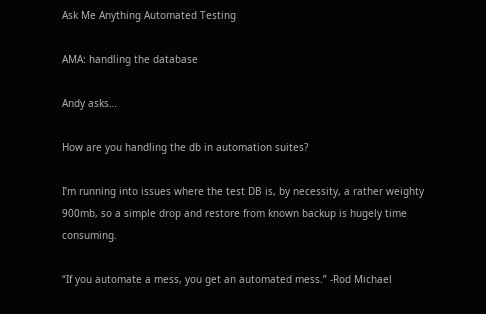Ask Me Anything Automated Testing

AMA: handling the database

Andy asks…

How are you handling the db in automation suites?

I’m running into issues where the test DB is, by necessity, a rather weighty 900mb, so a simple drop and restore from known backup is hugely time consuming.

“If you automate a mess, you get an automated mess.” -Rod Michael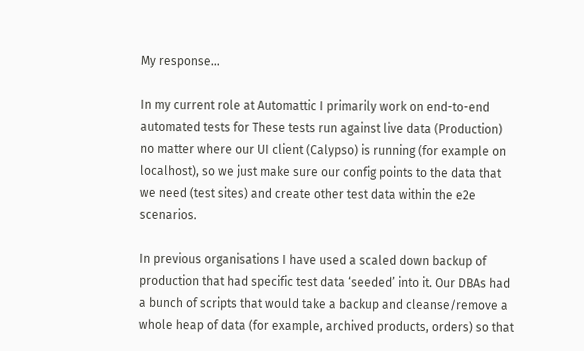My response…

In my current role at Automattic I primarily work on end-to-end automated tests for These tests run against live data (Production) no matter where our UI client (Calypso) is running (for example on localhost), so we just make sure our config points to the data that we need (test sites) and create other test data within the e2e scenarios.

In previous organisations I have used a scaled down backup of production that had specific test data ‘seeded’ into it. Our DBAs had a bunch of scripts that would take a backup and cleanse/remove a whole heap of data (for example, archived products, orders) so that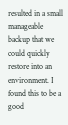resulted in a small manageable backup that we could quickly restore into an environment. I found this to be a good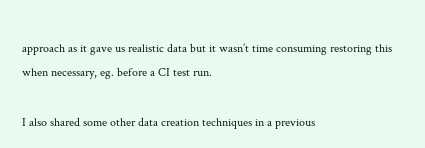approach as it gave us realistic data but it wasn’t time consuming restoring this when necessary, eg. before a CI test run.

I also shared some other data creation techniques in a previous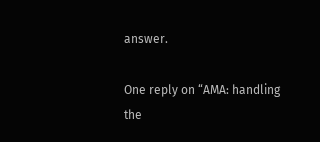answer.

One reply on “AMA: handling the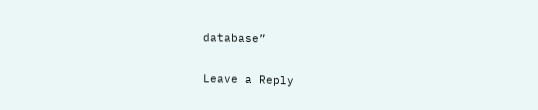database”

Leave a Reply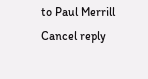to Paul Merrill Cancel reply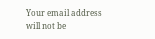Your email address will not be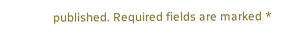published. Required fields are marked *